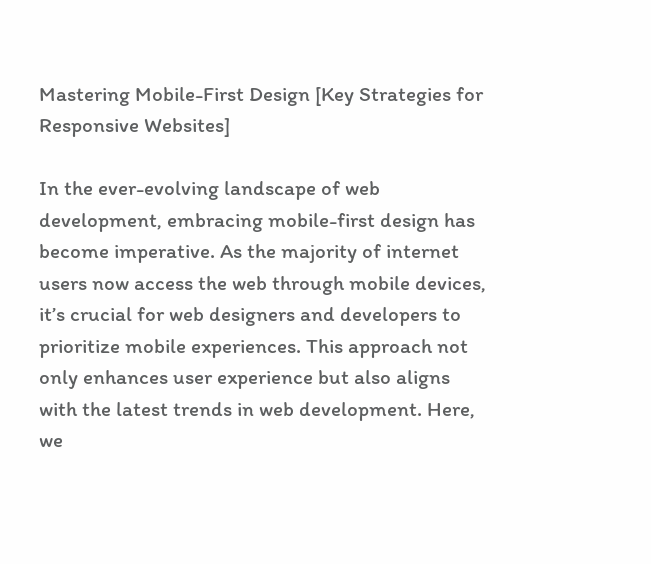Mastering Mobile-First Design [Key Strategies for Responsive Websites]

In the ever-evolving landscape of web development, embracing mobile-first design has become imperative. As the majority of internet users now access the web through mobile devices, it’s crucial for web designers and developers to prioritize mobile experiences. This approach not only enhances user experience but also aligns with the latest trends in web development. Here, we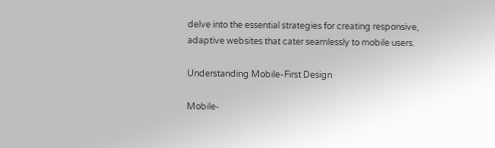delve into the essential strategies for creating responsive, adaptive websites that cater seamlessly to mobile users.

Understanding Mobile-First Design

Mobile-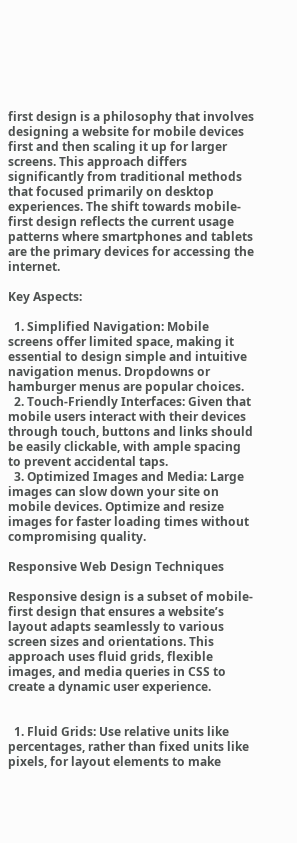first design is a philosophy that involves designing a website for mobile devices first and then scaling it up for larger screens. This approach differs significantly from traditional methods that focused primarily on desktop experiences. The shift towards mobile-first design reflects the current usage patterns where smartphones and tablets are the primary devices for accessing the internet.

Key Aspects:

  1. Simplified Navigation: Mobile screens offer limited space, making it essential to design simple and intuitive navigation menus. Dropdowns or hamburger menus are popular choices.
  2. Touch-Friendly Interfaces: Given that mobile users interact with their devices through touch, buttons and links should be easily clickable, with ample spacing to prevent accidental taps.
  3. Optimized Images and Media: Large images can slow down your site on mobile devices. Optimize and resize images for faster loading times without compromising quality.

Responsive Web Design Techniques

Responsive design is a subset of mobile-first design that ensures a website’s layout adapts seamlessly to various screen sizes and orientations. This approach uses fluid grids, flexible images, and media queries in CSS to create a dynamic user experience.


  1. Fluid Grids: Use relative units like percentages, rather than fixed units like pixels, for layout elements to make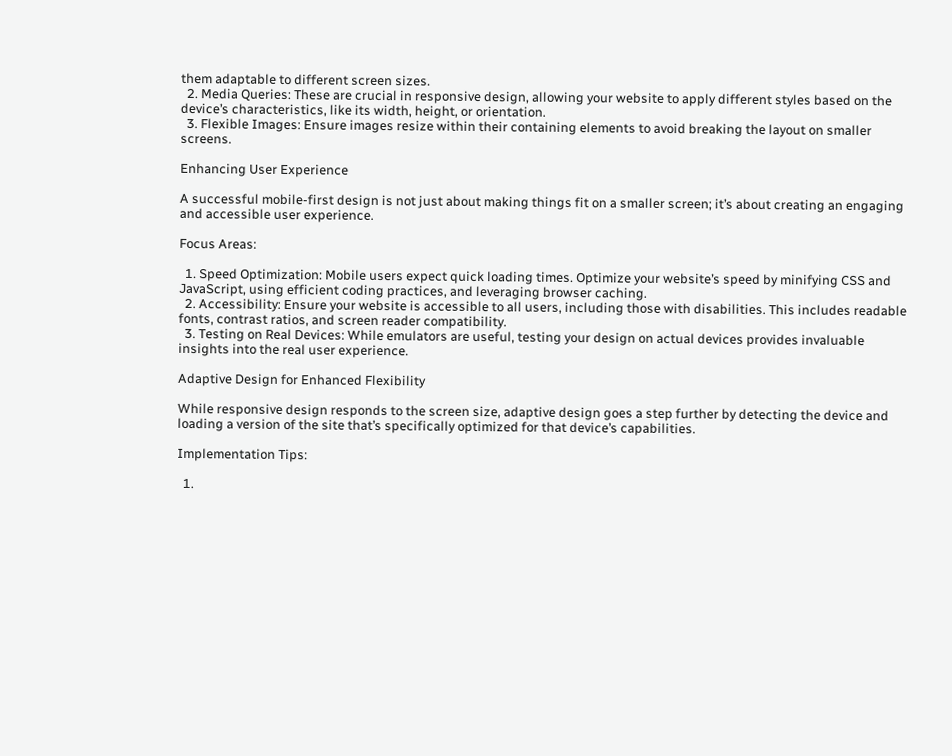them adaptable to different screen sizes.
  2. Media Queries: These are crucial in responsive design, allowing your website to apply different styles based on the device’s characteristics, like its width, height, or orientation.
  3. Flexible Images: Ensure images resize within their containing elements to avoid breaking the layout on smaller screens.

Enhancing User Experience

A successful mobile-first design is not just about making things fit on a smaller screen; it’s about creating an engaging and accessible user experience.

Focus Areas:

  1. Speed Optimization: Mobile users expect quick loading times. Optimize your website’s speed by minifying CSS and JavaScript, using efficient coding practices, and leveraging browser caching.
  2. Accessibility: Ensure your website is accessible to all users, including those with disabilities. This includes readable fonts, contrast ratios, and screen reader compatibility.
  3. Testing on Real Devices: While emulators are useful, testing your design on actual devices provides invaluable insights into the real user experience.

Adaptive Design for Enhanced Flexibility

While responsive design responds to the screen size, adaptive design goes a step further by detecting the device and loading a version of the site that’s specifically optimized for that device’s capabilities.

Implementation Tips:

  1.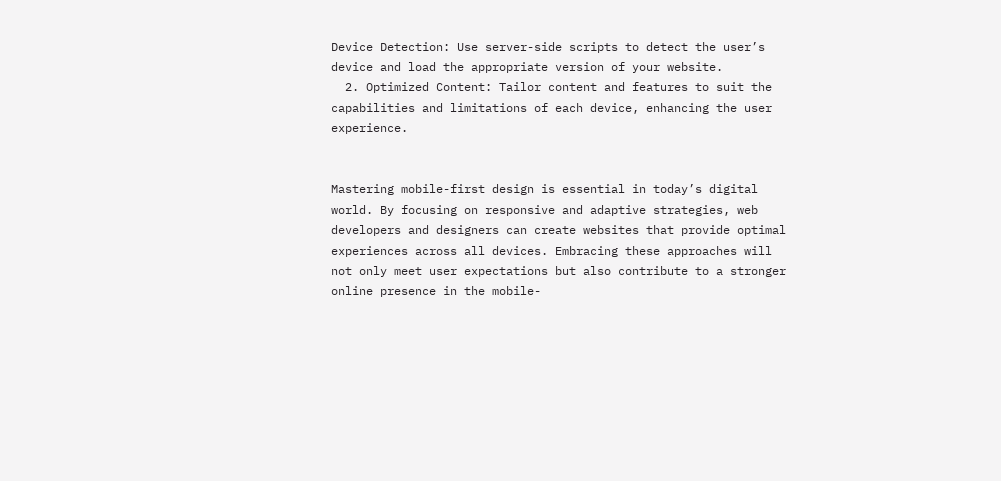Device Detection: Use server-side scripts to detect the user’s device and load the appropriate version of your website.
  2. Optimized Content: Tailor content and features to suit the capabilities and limitations of each device, enhancing the user experience.


Mastering mobile-first design is essential in today’s digital world. By focusing on responsive and adaptive strategies, web developers and designers can create websites that provide optimal experiences across all devices. Embracing these approaches will not only meet user expectations but also contribute to a stronger online presence in the mobile-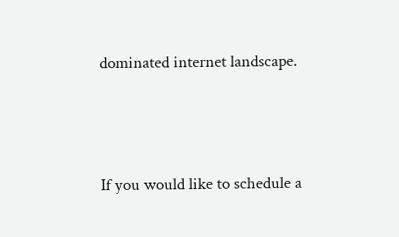dominated internet landscape.



If you would like to schedule a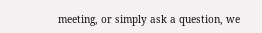meeting, or simply ask a question, we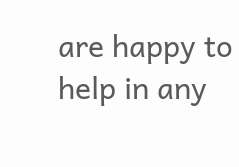are happy to help in any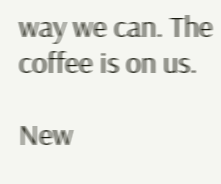way we can. The coffee is on us.

New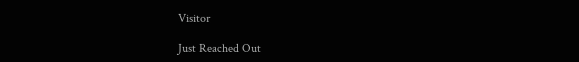Visitor

Just Reached Out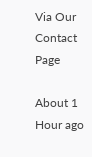Via Our Contact Page

About 1 Hour ago